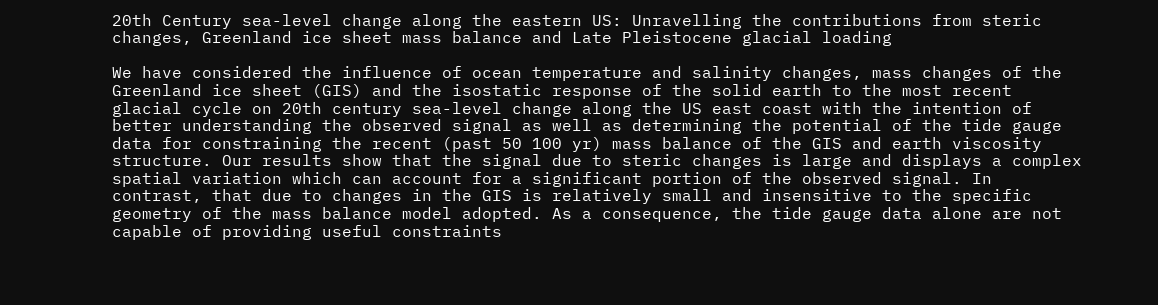20th Century sea-level change along the eastern US: Unravelling the contributions from steric changes, Greenland ice sheet mass balance and Late Pleistocene glacial loading

We have considered the influence of ocean temperature and salinity changes, mass changes of the Greenland ice sheet (GIS) and the isostatic response of the solid earth to the most recent glacial cycle on 20th century sea-level change along the US east coast with the intention of better understanding the observed signal as well as determining the potential of the tide gauge data for constraining the recent (past 50 100 yr) mass balance of the GIS and earth viscosity structure. Our results show that the signal due to steric changes is large and displays a complex spatial variation which can account for a significant portion of the observed signal. In contrast, that due to changes in the GIS is relatively small and insensitive to the specific geometry of the mass balance model adopted. As a consequence, the tide gauge data alone are not capable of providing useful constraints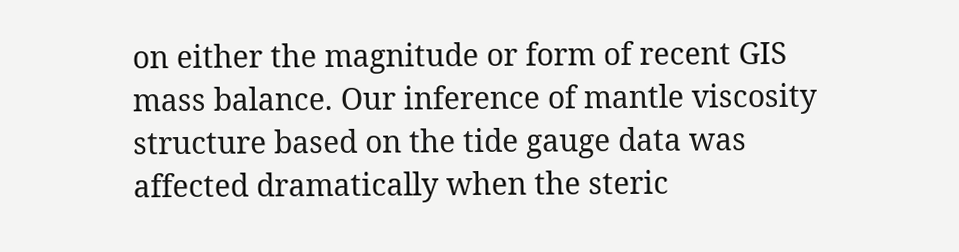on either the magnitude or form of recent GIS mass balance. Our inference of mantle viscosity structure based on the tide gauge data was affected dramatically when the steric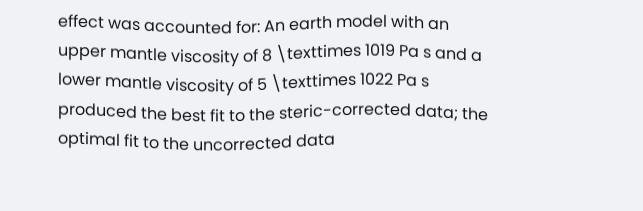effect was accounted for: An earth model with an upper mantle viscosity of 8 \texttimes 1019 Pa s and a lower mantle viscosity of 5 \texttimes 1022 Pa s produced the best fit to the steric-corrected data; the optimal fit to the uncorrected data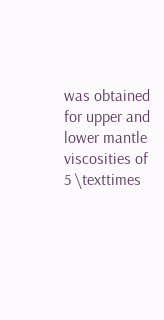was obtained for upper and lower mantle viscosities of 5 \texttimes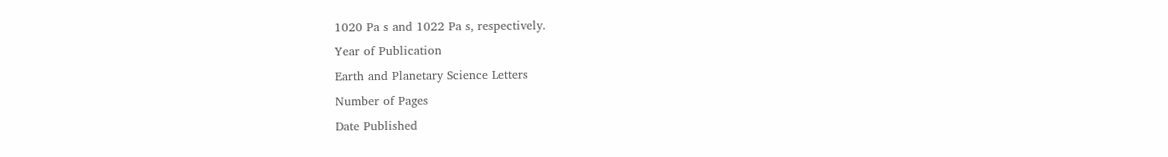1020 Pa s and 1022 Pa s, respectively.
Year of Publication
Earth and Planetary Science Letters
Number of Pages
Date Published